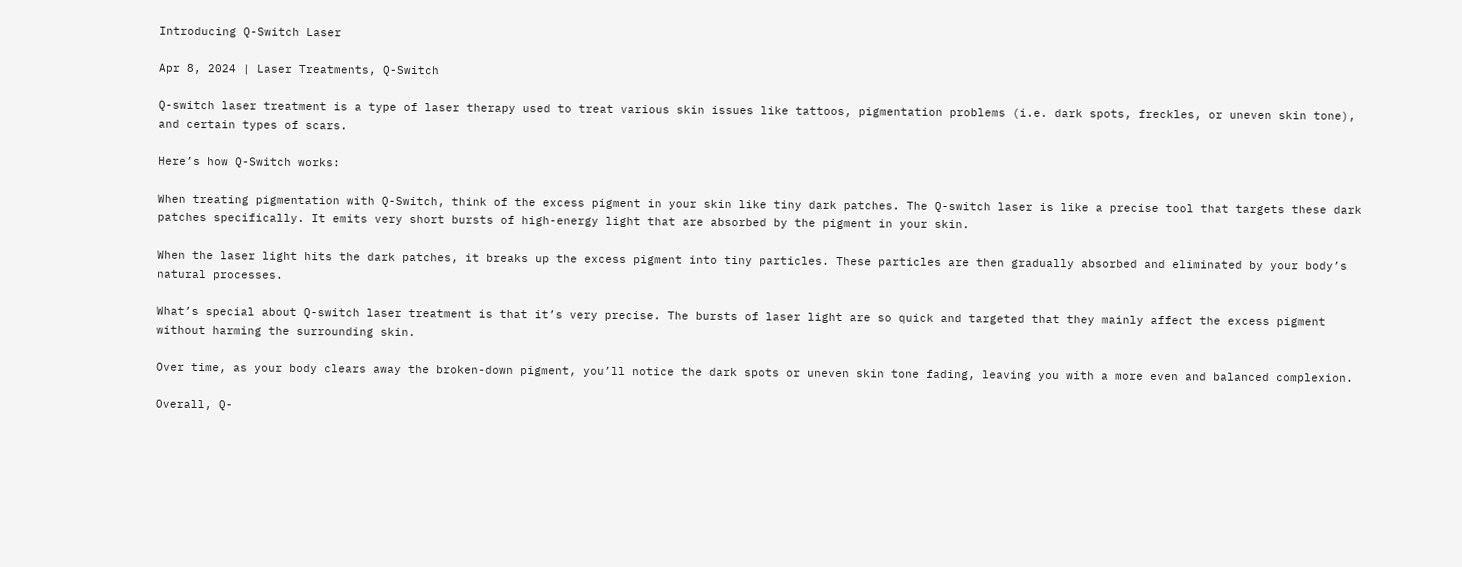Introducing Q-Switch Laser

Apr 8, 2024 | Laser Treatments, Q-Switch

Q-switch laser treatment is a type of laser therapy used to treat various skin issues like tattoos, pigmentation problems (i.e. dark spots, freckles, or uneven skin tone), and certain types of scars.

Here’s how Q-Switch works:

When treating pigmentation with Q-Switch, think of the excess pigment in your skin like tiny dark patches. The Q-switch laser is like a precise tool that targets these dark patches specifically. It emits very short bursts of high-energy light that are absorbed by the pigment in your skin.

When the laser light hits the dark patches, it breaks up the excess pigment into tiny particles. These particles are then gradually absorbed and eliminated by your body’s natural processes.

What’s special about Q-switch laser treatment is that it’s very precise. The bursts of laser light are so quick and targeted that they mainly affect the excess pigment without harming the surrounding skin.

Over time, as your body clears away the broken-down pigment, you’ll notice the dark spots or uneven skin tone fading, leaving you with a more even and balanced complexion.

Overall, Q-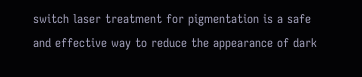switch laser treatment for pigmentation is a safe and effective way to reduce the appearance of dark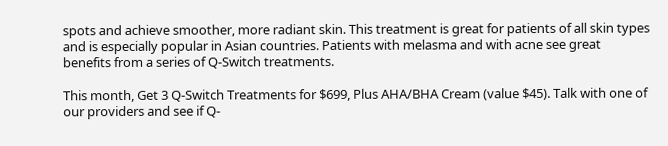spots and achieve smoother, more radiant skin. This treatment is great for patients of all skin types and is especially popular in Asian countries. Patients with melasma and with acne see great benefits from a series of Q-Switch treatments.

This month, Get 3 Q-Switch Treatments for $699, Plus AHA/BHA Cream (value $45). Talk with one of our providers and see if Q-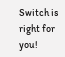Switch is right for you!